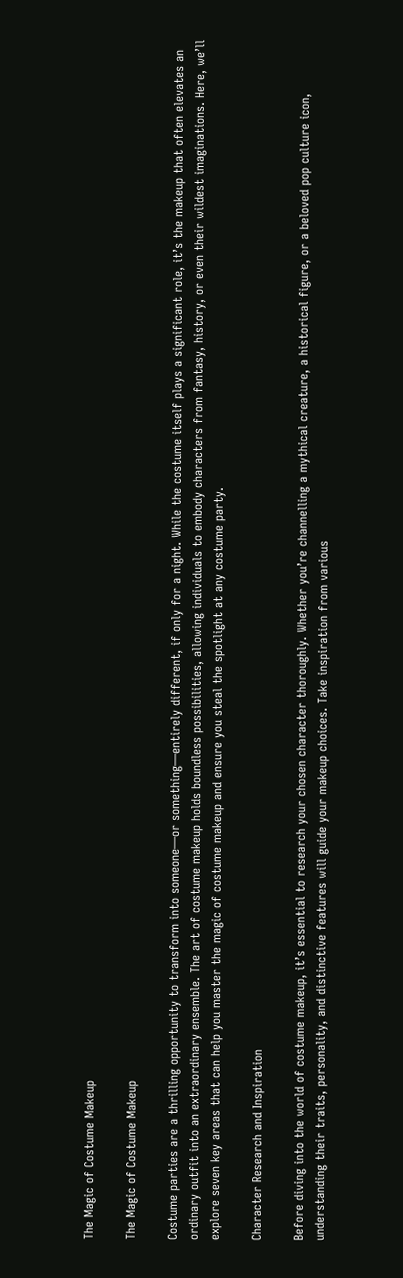The Magic of Costume Makeup

The Magic of Costume Makeup

Costume parties are a thrilling opportunity to transform into someone—or something—entirely different, if only for a night. While the costume itself plays a significant role, it’s the makeup that often elevates an ordinary outfit into an extraordinary ensemble. The art of costume makeup holds boundless possibilities, allowing individuals to embody characters from fantasy, history, or even their wildest imaginations. Here, we’ll explore seven key areas that can help you master the magic of costume makeup and ensure you steal the spotlight at any costume party.

Character Research and Inspiration

Before diving into the world of costume makeup, it’s essential to research your chosen character thoroughly. Whether you’re channelling a mythical creature, a historical figure, or a beloved pop culture icon, understanding their traits, personality, and distinctive features will guide your makeup choices. Take inspiration from various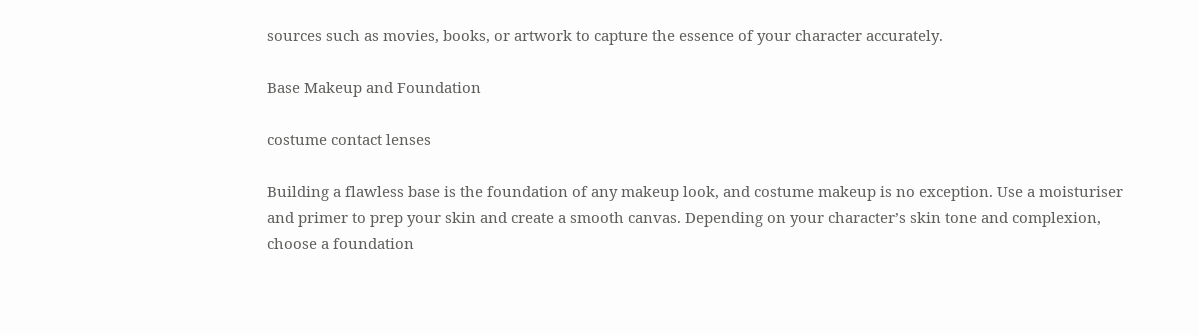sources such as movies, books, or artwork to capture the essence of your character accurately.

Base Makeup and Foundation

costume contact lenses

Building a flawless base is the foundation of any makeup look, and costume makeup is no exception. Use a moisturiser and primer to prep your skin and create a smooth canvas. Depending on your character’s skin tone and complexion, choose a foundation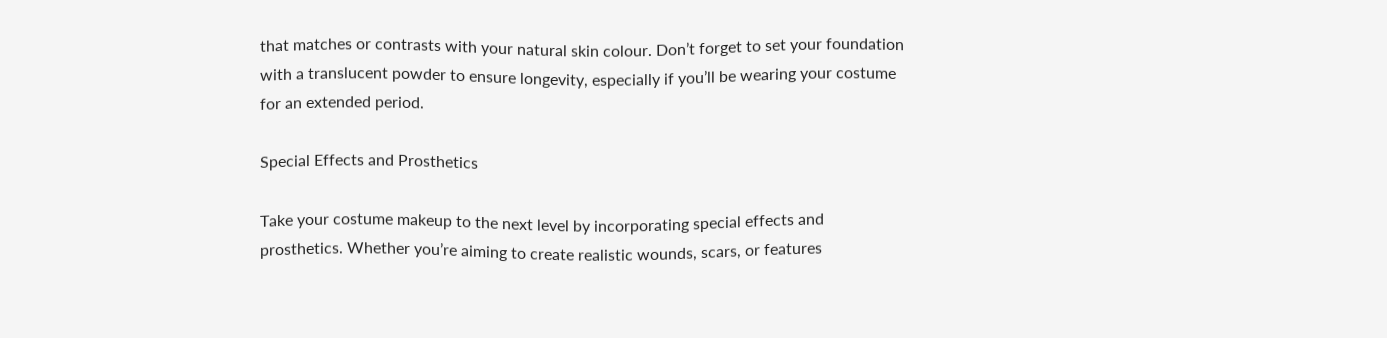that matches or contrasts with your natural skin colour. Don’t forget to set your foundation with a translucent powder to ensure longevity, especially if you’ll be wearing your costume for an extended period.

Special Effects and Prosthetics

Take your costume makeup to the next level by incorporating special effects and prosthetics. Whether you’re aiming to create realistic wounds, scars, or features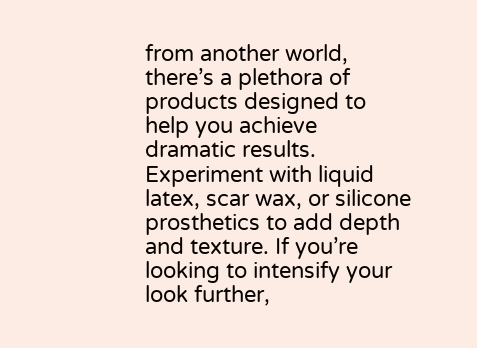from another world, there’s a plethora of products designed to help you achieve dramatic results. Experiment with liquid latex, scar wax, or silicone prosthetics to add depth and texture. If you’re looking to intensify your look further,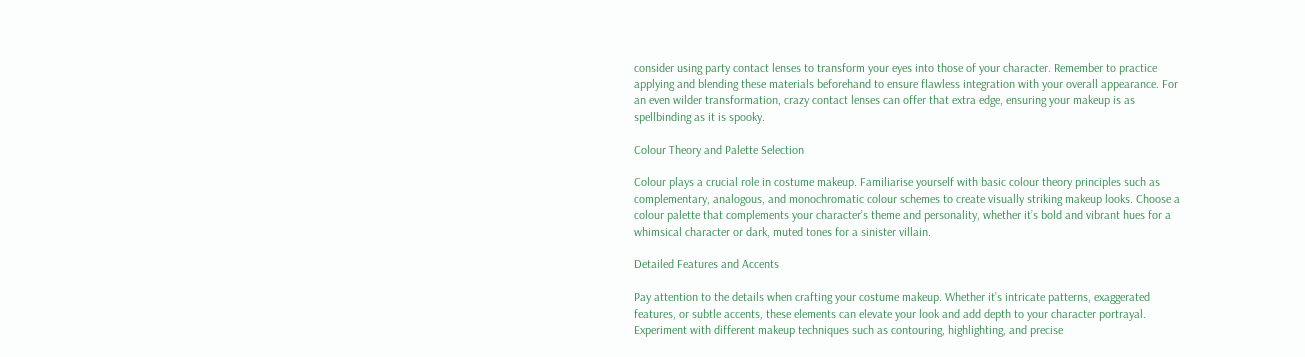consider using party contact lenses to transform your eyes into those of your character. Remember to practice applying and blending these materials beforehand to ensure flawless integration with your overall appearance. For an even wilder transformation, crazy contact lenses can offer that extra edge, ensuring your makeup is as spellbinding as it is spooky.

Colour Theory and Palette Selection

Colour plays a crucial role in costume makeup. Familiarise yourself with basic colour theory principles such as complementary, analogous, and monochromatic colour schemes to create visually striking makeup looks. Choose a colour palette that complements your character’s theme and personality, whether it’s bold and vibrant hues for a whimsical character or dark, muted tones for a sinister villain.

Detailed Features and Accents

Pay attention to the details when crafting your costume makeup. Whether it’s intricate patterns, exaggerated features, or subtle accents, these elements can elevate your look and add depth to your character portrayal. Experiment with different makeup techniques such as contouring, highlighting, and precise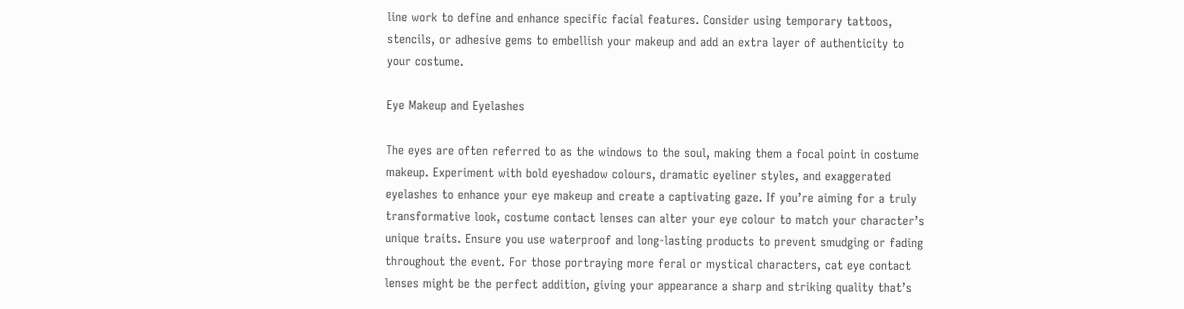line work to define and enhance specific facial features. Consider using temporary tattoos, stencils, or adhesive gems to embellish your makeup and add an extra layer of authenticity to your costume.

Eye Makeup and Eyelashes

The eyes are often referred to as the windows to the soul, making them a focal point in costume makeup. Experiment with bold eyeshadow colours, dramatic eyeliner styles, and exaggerated eyelashes to enhance your eye makeup and create a captivating gaze. If you’re aiming for a truly transformative look, costume contact lenses can alter your eye colour to match your character’s unique traits. Ensure you use waterproof and long-lasting products to prevent smudging or fading throughout the event. For those portraying more feral or mystical characters, cat eye contact lenses might be the perfect addition, giving your appearance a sharp and striking quality that’s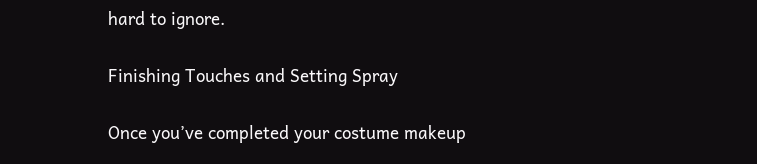hard to ignore.

Finishing Touches and Setting Spray

Once you’ve completed your costume makeup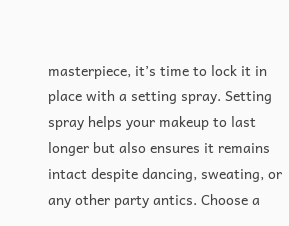masterpiece, it’s time to lock it in place with a setting spray. Setting spray helps your makeup to last longer but also ensures it remains intact despite dancing, sweating, or any other party antics. Choose a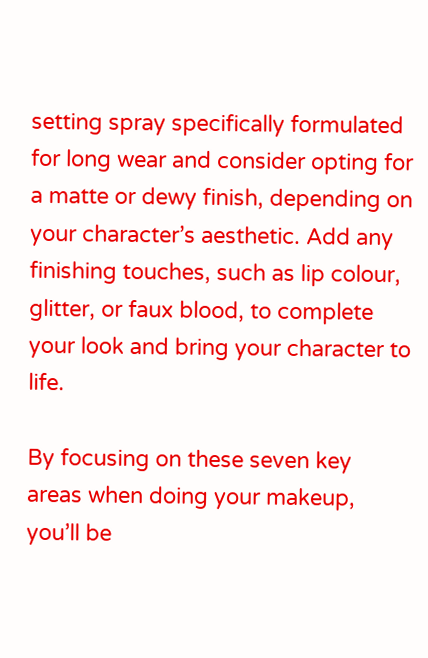setting spray specifically formulated for long wear and consider opting for a matte or dewy finish, depending on your character’s aesthetic. Add any finishing touches, such as lip colour, glitter, or faux blood, to complete your look and bring your character to life.

By focusing on these seven key areas when doing your makeup, you’ll be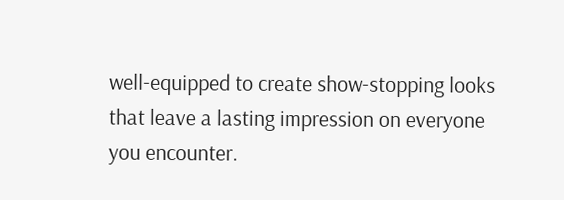well-equipped to create show-stopping looks that leave a lasting impression on everyone you encounter.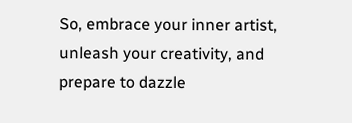So, embrace your inner artist, unleash your creativity, and prepare to dazzle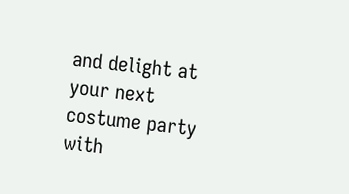and delight at your next costume party with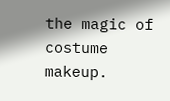the magic of costume makeup.